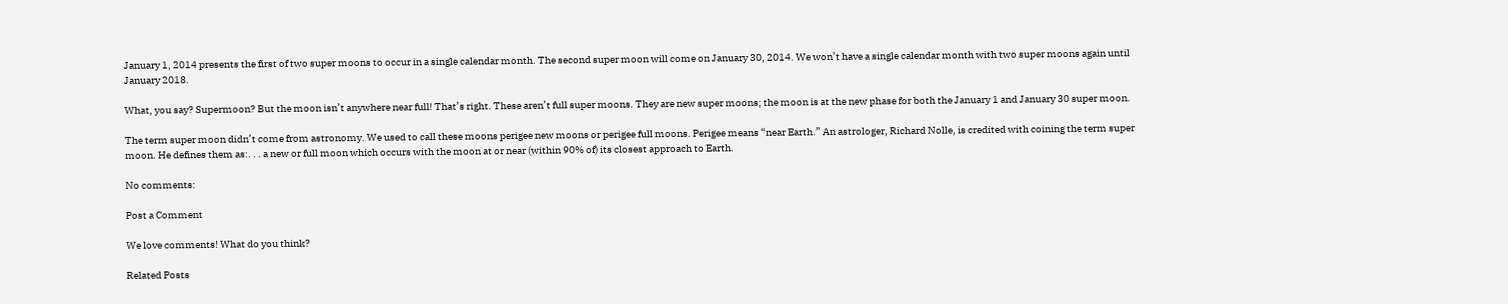January 1, 2014 presents the first of two super moons to occur in a single calendar month. The second super moon will come on January 30, 2014. We won’t have a single calendar month with two super moons again until January 2018.

What, you say? Supermoon? But the moon isn’t anywhere near full! That’s right. These aren’t full super moons. They are new super moons; the moon is at the new phase for both the January 1 and January 30 super moon.

The term super moon didn’t come from astronomy. We used to call these moons perigee new moons or perigee full moons. Perigee means “near Earth.” An astrologer, Richard Nolle, is credited with coining the term super moon. He defines them as:. . . a new or full moon which occurs with the moon at or near (within 90% of) its closest approach to Earth.

No comments:

Post a Comment

We love comments! What do you think?

Related Posts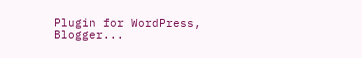Plugin for WordPress, Blogger...